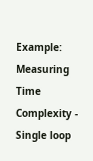Example: Measuring Time Complexity - Single loop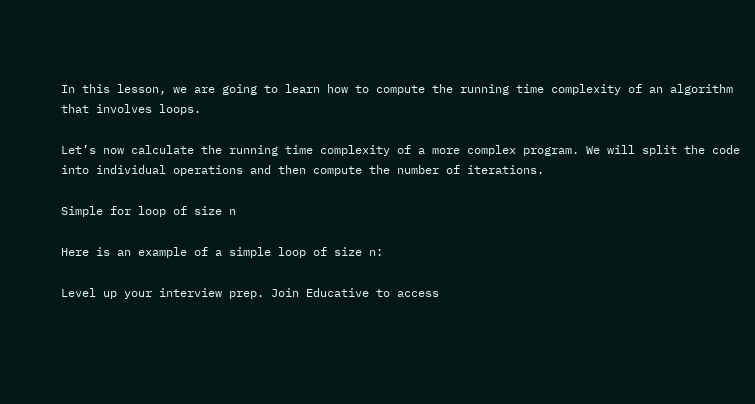In this lesson, we are going to learn how to compute the running time complexity of an algorithm that involves loops.

Let’s now calculate the running time complexity of a more complex program. We will split the code into individual operations and then compute the number of iterations.

Simple for loop of size n

Here is an example of a simple loop of size n:

Level up your interview prep. Join Educative to access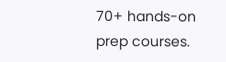70+ hands-on prep courses.